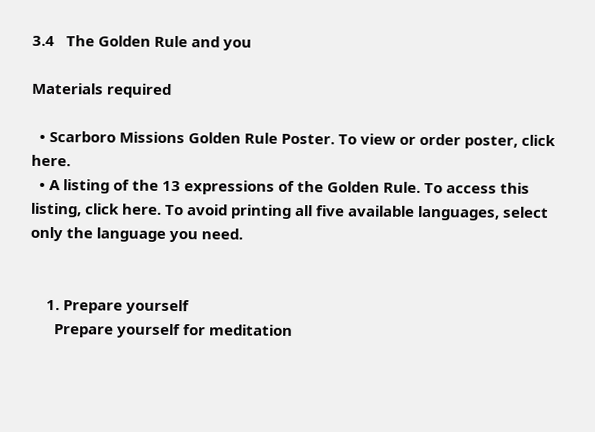3.4   The Golden Rule and you

Materials required

  • Scarboro Missions Golden Rule Poster. To view or order poster, click here.
  • A listing of the 13 expressions of the Golden Rule. To access this listing, click here. To avoid printing all five available languages, select only the language you need.


    1. Prepare yourself
      Prepare yourself for meditation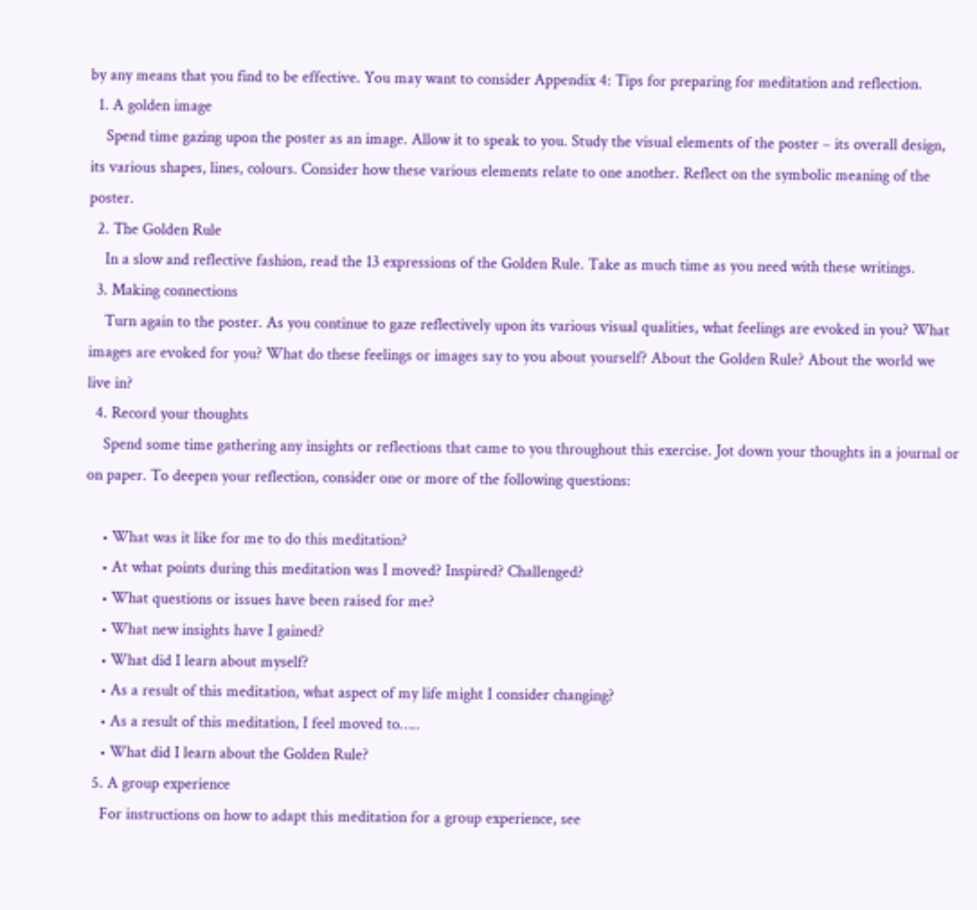by any means that you find to be effective. You may want to consider Appendix 4: Tips for preparing for meditation and reflection.
  1. A golden image
    Spend time gazing upon the poster as an image. Allow it to speak to you. Study the visual elements of the poster – its overall design, its various shapes, lines, colours. Consider how these various elements relate to one another. Reflect on the symbolic meaning of the poster.
  2. The Golden Rule
    In a slow and reflective fashion, read the 13 expressions of the Golden Rule. Take as much time as you need with these writings.
  3. Making connections
    Turn again to the poster. As you continue to gaze reflectively upon its various visual qualities, what feelings are evoked in you? What images are evoked for you? What do these feelings or images say to you about yourself? About the Golden Rule? About the world we live in?
  4. Record your thoughts
    Spend some time gathering any insights or reflections that came to you throughout this exercise. Jot down your thoughts in a journal or on paper. To deepen your reflection, consider one or more of the following questions:

    • What was it like for me to do this meditation?
    • At what points during this meditation was I moved? Inspired? Challenged?
    • What questions or issues have been raised for me?
    • What new insights have I gained?
    • What did I learn about myself?
    • As a result of this meditation, what aspect of my life might I consider changing?
    • As a result of this meditation, I feel moved to…..
    • What did I learn about the Golden Rule?
  5. A group experience
    For instructions on how to adapt this meditation for a group experience, see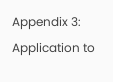Appendix 3: Application to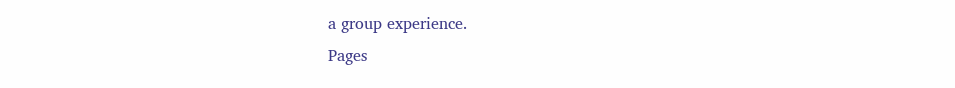a group experience.
Pages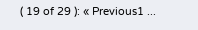( 19 of 29 ): « Previous1 ...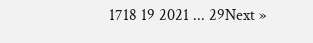1718 19 2021 ... 29Next »